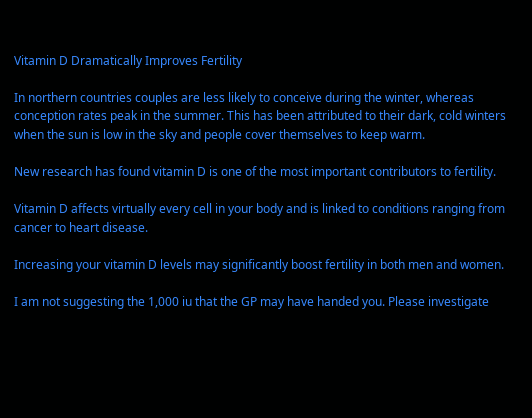Vitamin D Dramatically Improves Fertility

In northern countries couples are less likely to conceive during the winter, whereas conception rates peak in the summer. This has been attributed to their dark, cold winters when the sun is low in the sky and people cover themselves to keep warm.

New research has found vitamin D is one of the most important contributors to fertility.

Vitamin D affects virtually every cell in your body and is linked to conditions ranging from cancer to heart disease.

Increasing your vitamin D levels may significantly boost fertility in both men and women.

I am not suggesting the 1,000 iu that the GP may have handed you. Please investigate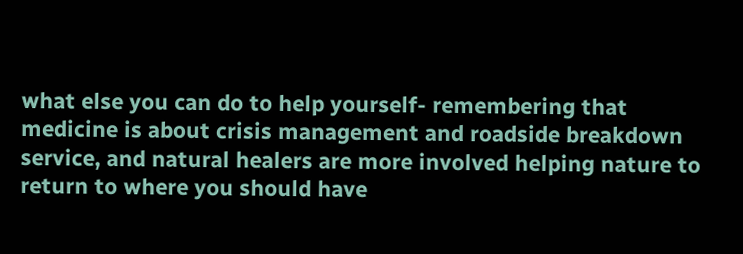what else you can do to help yourself- remembering that medicine is about crisis management and roadside breakdown service, and natural healers are more involved helping nature to return to where you should have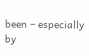been – especially by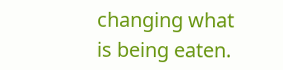changing what is being eaten.